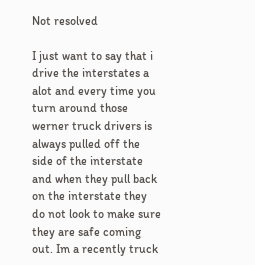Not resolved

I just want to say that i drive the interstates a alot and every time you turn around those werner truck drivers is always pulled off the side of the interstate and when they pull back on the interstate they do not look to make sure they are safe coming out. Im a recently truck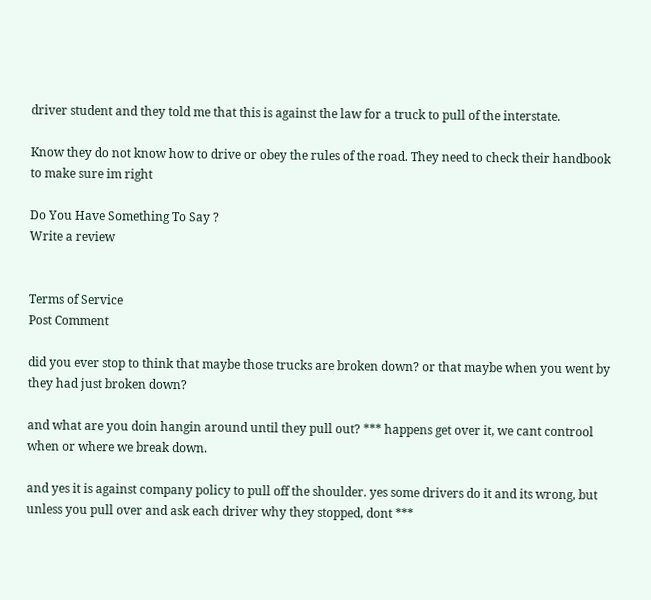driver student and they told me that this is against the law for a truck to pull of the interstate.

Know they do not know how to drive or obey the rules of the road. They need to check their handbook to make sure im right

Do You Have Something To Say ?
Write a review


Terms of Service
Post Comment

did you ever stop to think that maybe those trucks are broken down? or that maybe when you went by they had just broken down?

and what are you doin hangin around until they pull out? *** happens get over it, we cant controol when or where we break down.

and yes it is against company policy to pull off the shoulder. yes some drivers do it and its wrong, but unless you pull over and ask each driver why they stopped, dont ***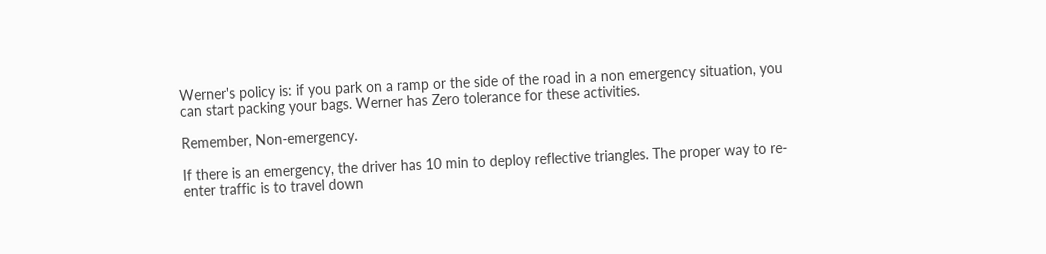Werner's policy is: if you park on a ramp or the side of the road in a non emergency situation, you can start packing your bags. Werner has Zero tolerance for these activities.

Remember, Non-emergency.

If there is an emergency, the driver has 10 min to deploy reflective triangles. The proper way to re-enter traffic is to travel down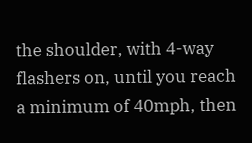the shoulder, with 4-way flashers on, until you reach a minimum of 40mph, then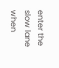enter the slow lane when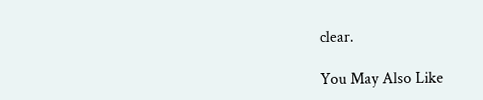clear.

You May Also Like